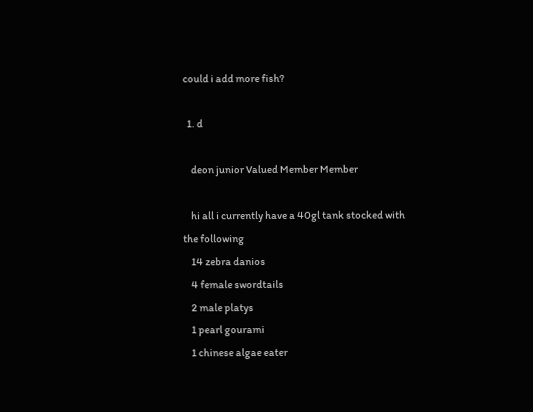could i add more fish?

  1. d

    deon junior Valued Member Member

    hi all i currently have a 40gl tank stocked with the following
    14 zebra danios
    4 female swordtails
    2 male platys
    1 pearl gourami
    1 chinese algae eater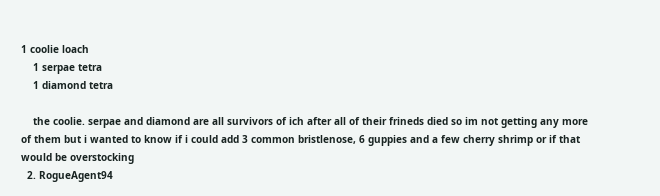1 coolie loach
    1 serpae tetra
    1 diamond tetra

    the coolie. serpae and diamond are all survivors of ich after all of their frineds died so im not getting any more of them but i wanted to know if i could add 3 common bristlenose, 6 guppies and a few cherry shrimp or if that would be overstocking
  2. RogueAgent94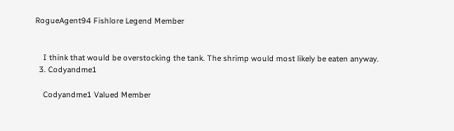RogueAgent94 Fishlore Legend Member


    I think that would be overstocking the tank. The shrimp would most likely be eaten anyway.
  3. Codyandme1

    Codyandme1 Valued Member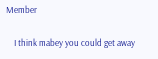Member

    I think mabey you could get away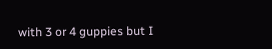with 3 or 4 guppies but I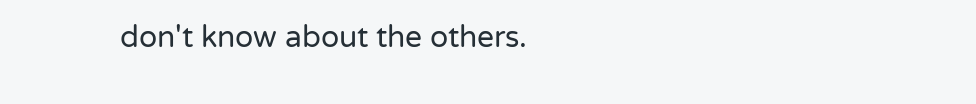don't know about the others.